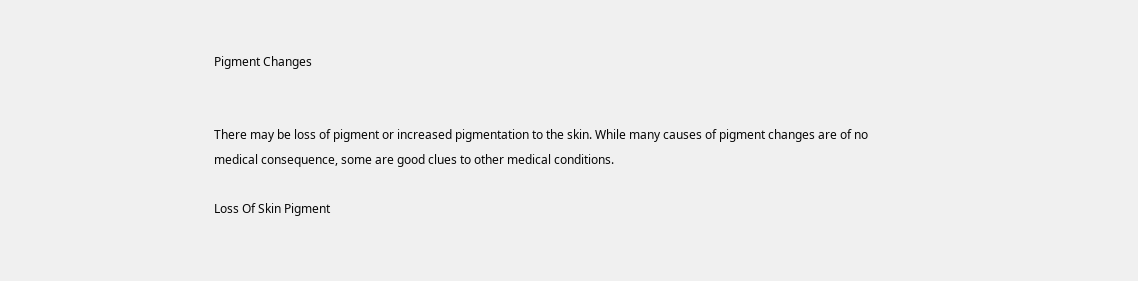Pigment Changes


There may be loss of pigment or increased pigmentation to the skin. While many causes of pigment changes are of no medical consequence, some are good clues to other medical conditions.

Loss Of Skin Pigment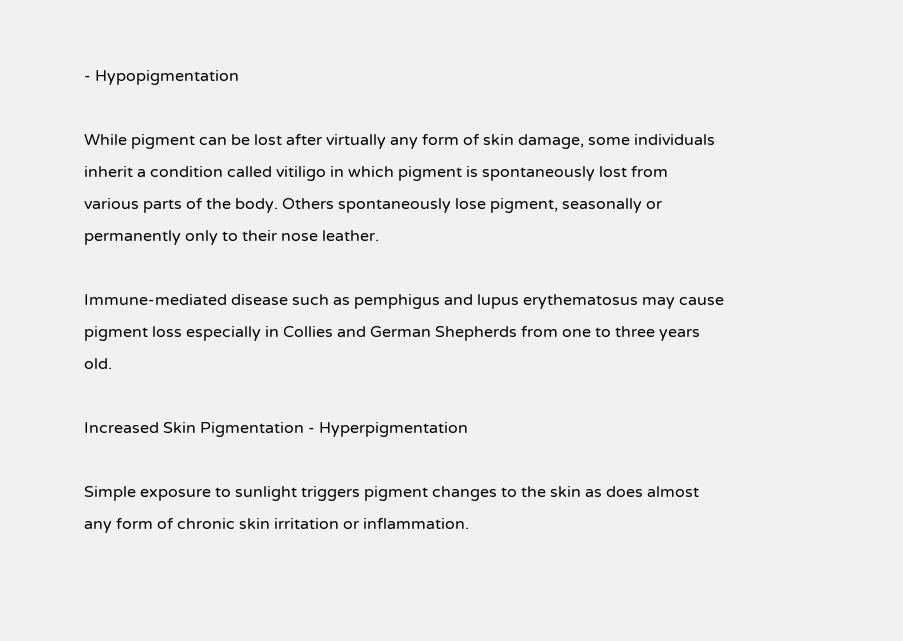- Hypopigmentation

While pigment can be lost after virtually any form of skin damage, some individuals inherit a condition called vitiligo in which pigment is spontaneously lost from various parts of the body. Others spontaneously lose pigment, seasonally or permanently only to their nose leather.

Immune-mediated disease such as pemphigus and lupus erythematosus may cause pigment loss especially in Collies and German Shepherds from one to three years old.

Increased Skin Pigmentation - Hyperpigmentation

Simple exposure to sunlight triggers pigment changes to the skin as does almost any form of chronic skin irritation or inflammation.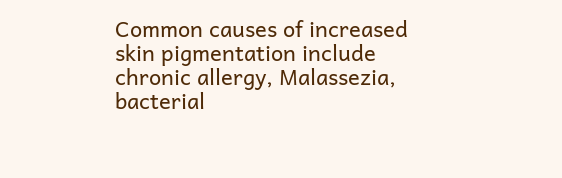Common causes of increased skin pigmentation include chronic allergy, Malassezia, bacterial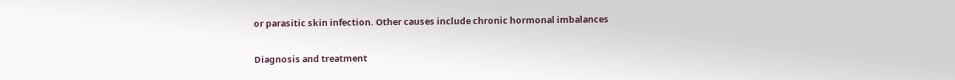or parasitic skin infection. Other causes include chronic hormonal imbalances

Diagnosis and treatment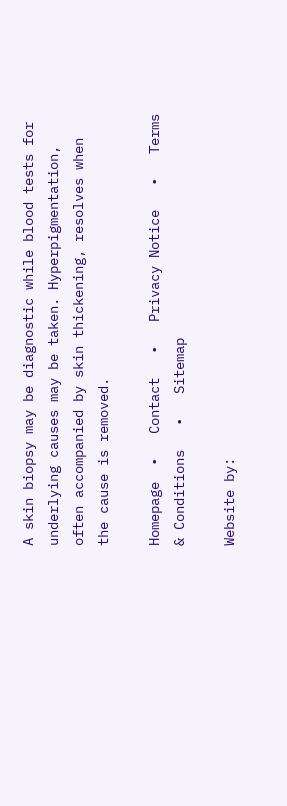A skin biopsy may be diagnostic while blood tests for underlying causes may be taken. Hyperpigmentation, often accompanied by skin thickening, resolves when the cause is removed.

Homepage  •   Contact   •   Privacy Notice   •   Terms & Conditions   •   Sitemap

Website by: